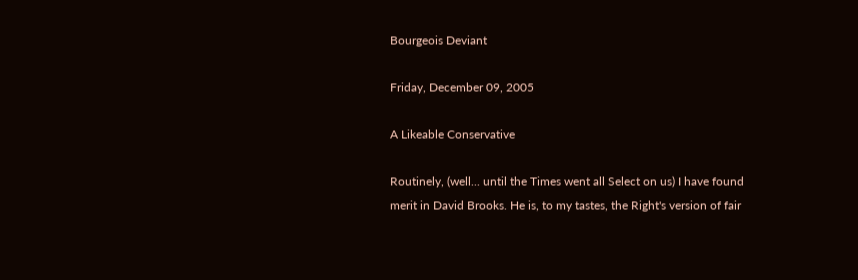Bourgeois Deviant

Friday, December 09, 2005

A Likeable Conservative

Routinely, (well... until the Times went all Select on us) I have found merit in David Brooks. He is, to my tastes, the Right's version of fair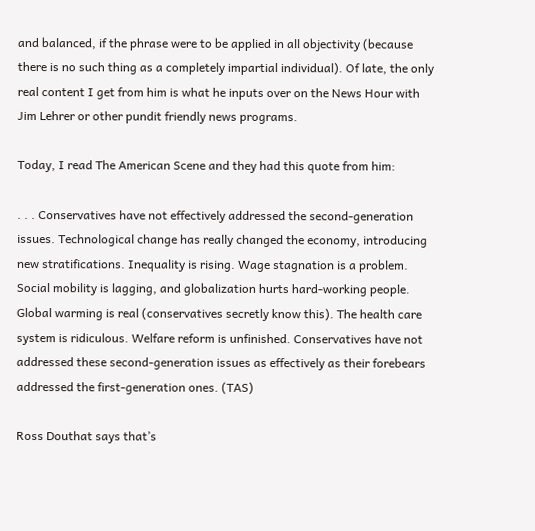and balanced, if the phrase were to be applied in all objectivity (because there is no such thing as a completely impartial individual). Of late, the only real content I get from him is what he inputs over on the News Hour with Jim Lehrer or other pundit friendly news programs.

Today, I read The American Scene and they had this quote from him:

. . . Conservatives have not effectively addressed the second-generation issues. Technological change has really changed the economy, introducing new stratifications. Inequality is rising. Wage stagnation is a problem. Social mobility is lagging, and globalization hurts hard-working people. Global warming is real (conservatives secretly know this). The health care system is ridiculous. Welfare reform is unfinished. Conservatives have not addressed these second-generation issues as effectively as their forebears addressed the first-generation ones. (TAS)

Ross Douthat says that’s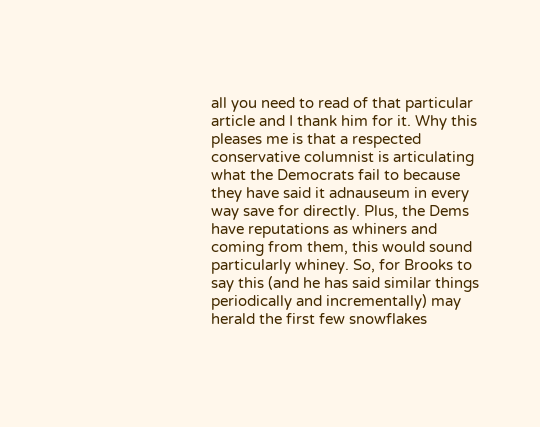all you need to read of that particular article and I thank him for it. Why this pleases me is that a respected conservative columnist is articulating what the Democrats fail to because they have said it adnauseum in every way save for directly. Plus, the Dems have reputations as whiners and coming from them, this would sound particularly whiney. So, for Brooks to say this (and he has said similar things periodically and incrementally) may herald the first few snowflakes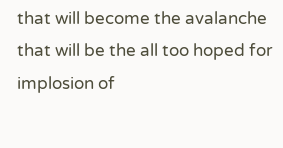that will become the avalanche that will be the all too hoped for implosion of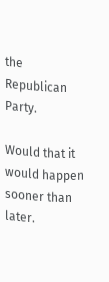the Republican Party.

Would that it would happen sooner than later.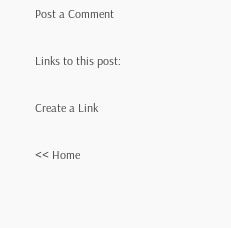Post a Comment

Links to this post:

Create a Link

<< Home